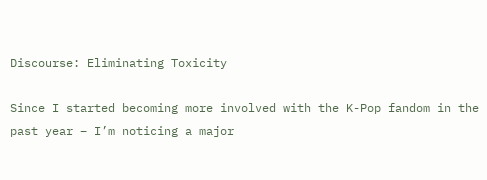Discourse: Eliminating Toxicity

Since I started becoming more involved with the K-Pop fandom in the past year – I’m noticing a major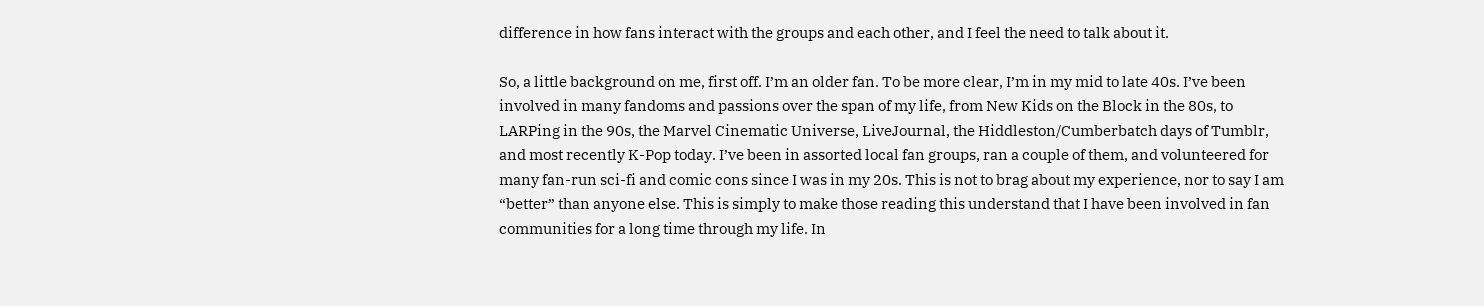difference in how fans interact with the groups and each other, and I feel the need to talk about it.

So, a little background on me, first off. I’m an older fan. To be more clear, I’m in my mid to late 40s. I’ve been involved in many fandoms and passions over the span of my life, from New Kids on the Block in the 80s, to LARPing in the 90s, the Marvel Cinematic Universe, LiveJournal, the Hiddleston/Cumberbatch days of Tumblr, and most recently K-Pop today. I’ve been in assorted local fan groups, ran a couple of them, and volunteered for many fan-run sci-fi and comic cons since I was in my 20s. This is not to brag about my experience, nor to say I am “better” than anyone else. This is simply to make those reading this understand that I have been involved in fan communities for a long time through my life. In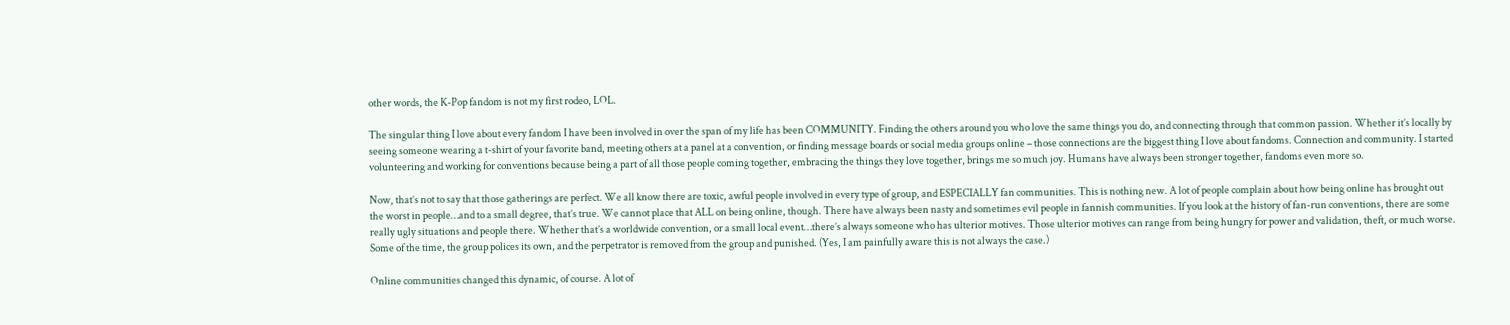other words, the K-Pop fandom is not my first rodeo, LOL.

The singular thing I love about every fandom I have been involved in over the span of my life has been COMMUNITY. Finding the others around you who love the same things you do, and connecting through that common passion. Whether it’s locally by seeing someone wearing a t-shirt of your favorite band, meeting others at a panel at a convention, or finding message boards or social media groups online – those connections are the biggest thing I love about fandoms. Connection and community. I started volunteering and working for conventions because being a part of all those people coming together, embracing the things they love together, brings me so much joy. Humans have always been stronger together, fandoms even more so.

Now, that’s not to say that those gatherings are perfect. We all know there are toxic, awful people involved in every type of group, and ESPECIALLY fan communities. This is nothing new. A lot of people complain about how being online has brought out the worst in people…and to a small degree, that’s true. We cannot place that ALL on being online, though. There have always been nasty and sometimes evil people in fannish communities. If you look at the history of fan-run conventions, there are some really ugly situations and people there. Whether that’s a worldwide convention, or a small local event…there’s always someone who has ulterior motives. Those ulterior motives can range from being hungry for power and validation, theft, or much worse. Some of the time, the group polices its own, and the perpetrator is removed from the group and punished. (Yes, I am painfully aware this is not always the case.)

Online communities changed this dynamic, of course. A lot of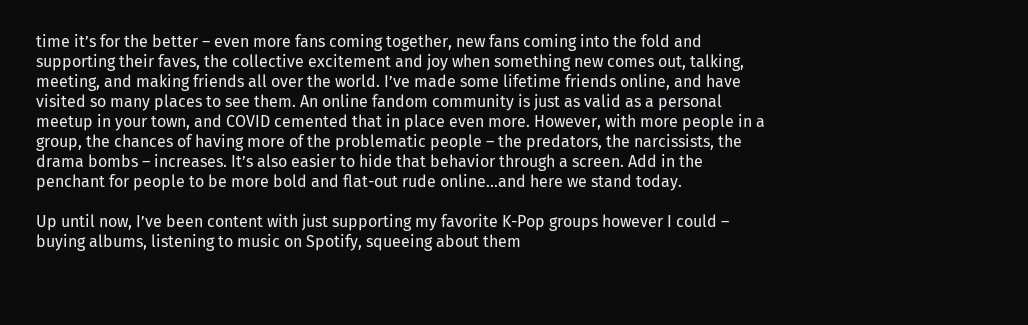time it’s for the better – even more fans coming together, new fans coming into the fold and supporting their faves, the collective excitement and joy when something new comes out, talking, meeting, and making friends all over the world. I’ve made some lifetime friends online, and have visited so many places to see them. An online fandom community is just as valid as a personal meetup in your town, and COVID cemented that in place even more. However, with more people in a group, the chances of having more of the problematic people – the predators, the narcissists, the drama bombs – increases. It’s also easier to hide that behavior through a screen. Add in the penchant for people to be more bold and flat-out rude online…and here we stand today.

Up until now, I’ve been content with just supporting my favorite K-Pop groups however I could – buying albums, listening to music on Spotify, squeeing about them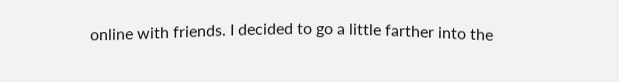online with friends. I decided to go a little farther into the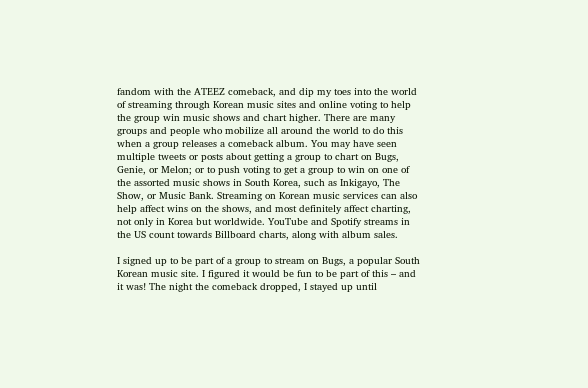fandom with the ATEEZ comeback, and dip my toes into the world of streaming through Korean music sites and online voting to help the group win music shows and chart higher. There are many groups and people who mobilize all around the world to do this when a group releases a comeback album. You may have seen multiple tweets or posts about getting a group to chart on Bugs, Genie, or Melon; or to push voting to get a group to win on one of the assorted music shows in South Korea, such as Inkigayo, The Show, or Music Bank. Streaming on Korean music services can also help affect wins on the shows, and most definitely affect charting, not only in Korea but worldwide. YouTube and Spotify streams in the US count towards Billboard charts, along with album sales.

I signed up to be part of a group to stream on Bugs, a popular South Korean music site. I figured it would be fun to be part of this – and it was! The night the comeback dropped, I stayed up until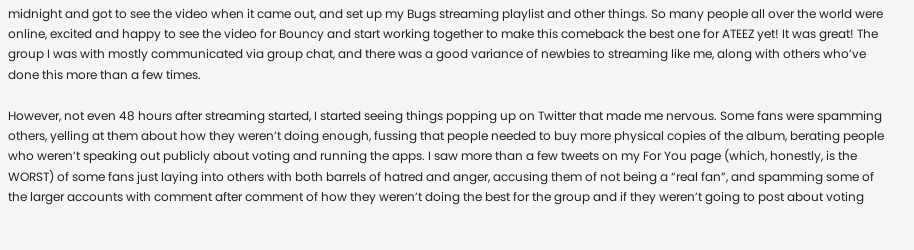midnight and got to see the video when it came out, and set up my Bugs streaming playlist and other things. So many people all over the world were online, excited and happy to see the video for Bouncy and start working together to make this comeback the best one for ATEEZ yet! It was great! The group I was with mostly communicated via group chat, and there was a good variance of newbies to streaming like me, along with others who’ve done this more than a few times.

However, not even 48 hours after streaming started, I started seeing things popping up on Twitter that made me nervous. Some fans were spamming others, yelling at them about how they weren’t doing enough, fussing that people needed to buy more physical copies of the album, berating people who weren’t speaking out publicly about voting and running the apps. I saw more than a few tweets on my For You page (which, honestly, is the WORST) of some fans just laying into others with both barrels of hatred and anger, accusing them of not being a “real fan”, and spamming some of the larger accounts with comment after comment of how they weren’t doing the best for the group and if they weren’t going to post about voting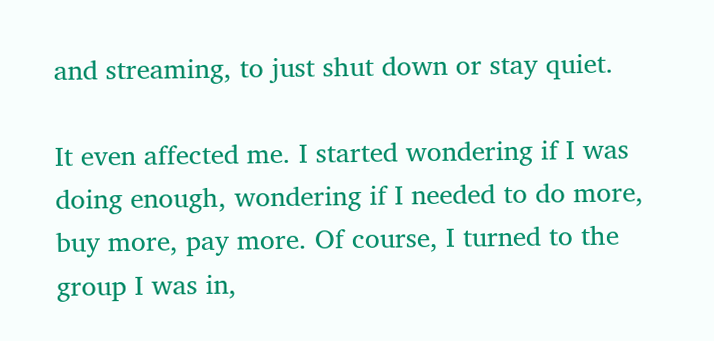and streaming, to just shut down or stay quiet.

It even affected me. I started wondering if I was doing enough, wondering if I needed to do more, buy more, pay more. Of course, I turned to the group I was in,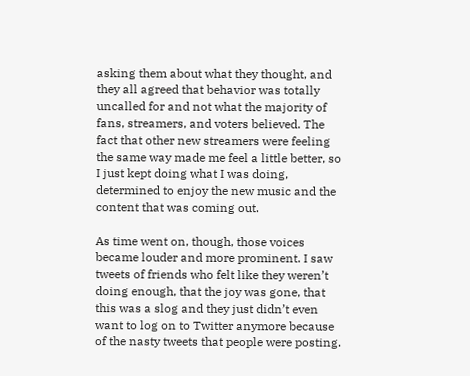asking them about what they thought, and they all agreed that behavior was totally uncalled for and not what the majority of fans, streamers, and voters believed. The fact that other new streamers were feeling the same way made me feel a little better, so I just kept doing what I was doing, determined to enjoy the new music and the content that was coming out.

As time went on, though, those voices became louder and more prominent. I saw tweets of friends who felt like they weren’t doing enough, that the joy was gone, that this was a slog and they just didn’t even want to log on to Twitter anymore because of the nasty tweets that people were posting.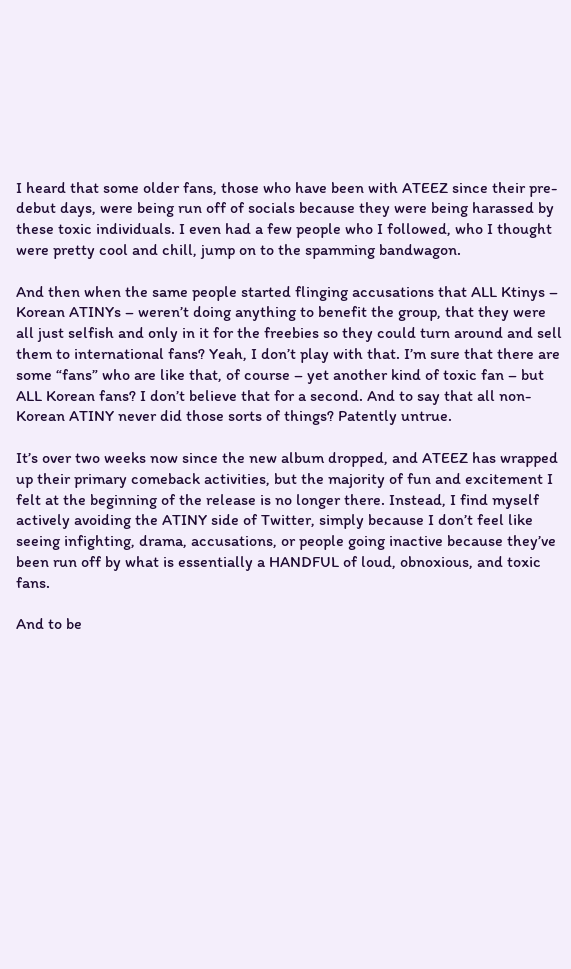I heard that some older fans, those who have been with ATEEZ since their pre-debut days, were being run off of socials because they were being harassed by these toxic individuals. I even had a few people who I followed, who I thought were pretty cool and chill, jump on to the spamming bandwagon.

And then when the same people started flinging accusations that ALL Ktinys – Korean ATINYs – weren’t doing anything to benefit the group, that they were all just selfish and only in it for the freebies so they could turn around and sell them to international fans? Yeah, I don’t play with that. I’m sure that there are some “fans” who are like that, of course – yet another kind of toxic fan – but ALL Korean fans? I don’t believe that for a second. And to say that all non-Korean ATINY never did those sorts of things? Patently untrue.

It’s over two weeks now since the new album dropped, and ATEEZ has wrapped up their primary comeback activities, but the majority of fun and excitement I felt at the beginning of the release is no longer there. Instead, I find myself actively avoiding the ATINY side of Twitter, simply because I don’t feel like seeing infighting, drama, accusations, or people going inactive because they’ve been run off by what is essentially a HANDFUL of loud, obnoxious, and toxic fans.

And to be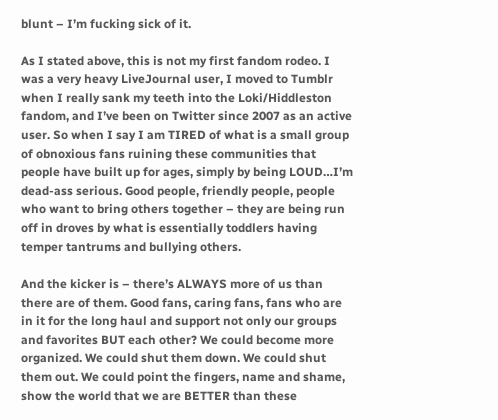blunt – I’m fucking sick of it.

As I stated above, this is not my first fandom rodeo. I was a very heavy LiveJournal user, I moved to Tumblr when I really sank my teeth into the Loki/Hiddleston fandom, and I’ve been on Twitter since 2007 as an active user. So when I say I am TIRED of what is a small group of obnoxious fans ruining these communities that people have built up for ages, simply by being LOUD…I’m dead-ass serious. Good people, friendly people, people who want to bring others together – they are being run off in droves by what is essentially toddlers having temper tantrums and bullying others.

And the kicker is – there’s ALWAYS more of us than there are of them. Good fans, caring fans, fans who are in it for the long haul and support not only our groups and favorites BUT each other? We could become more organized. We could shut them down. We could shut them out. We could point the fingers, name and shame, show the world that we are BETTER than these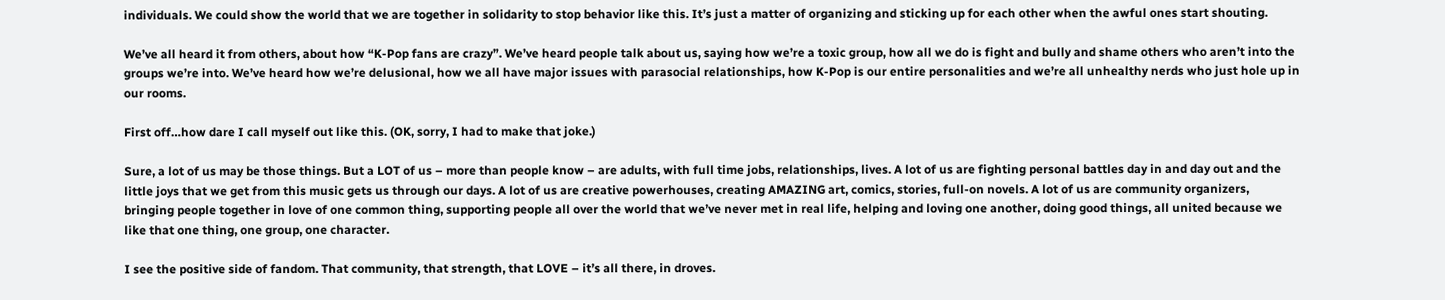individuals. We could show the world that we are together in solidarity to stop behavior like this. It’s just a matter of organizing and sticking up for each other when the awful ones start shouting.

We’ve all heard it from others, about how “K-Pop fans are crazy”. We’ve heard people talk about us, saying how we’re a toxic group, how all we do is fight and bully and shame others who aren’t into the groups we’re into. We’ve heard how we’re delusional, how we all have major issues with parasocial relationships, how K-Pop is our entire personalities and we’re all unhealthy nerds who just hole up in our rooms.

First off…how dare I call myself out like this. (OK, sorry, I had to make that joke.)

Sure, a lot of us may be those things. But a LOT of us – more than people know – are adults, with full time jobs, relationships, lives. A lot of us are fighting personal battles day in and day out and the little joys that we get from this music gets us through our days. A lot of us are creative powerhouses, creating AMAZING art, comics, stories, full-on novels. A lot of us are community organizers, bringing people together in love of one common thing, supporting people all over the world that we’ve never met in real life, helping and loving one another, doing good things, all united because we like that one thing, one group, one character.

I see the positive side of fandom. That community, that strength, that LOVE – it’s all there, in droves.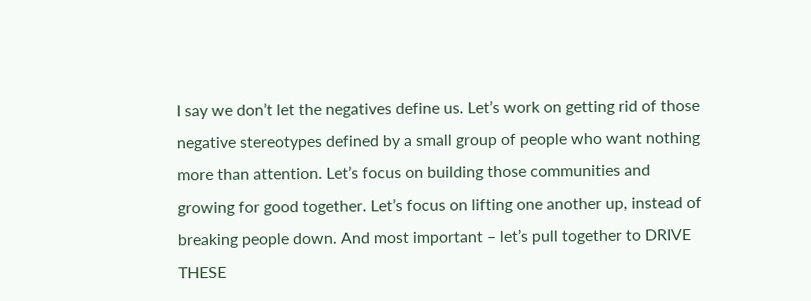I say we don’t let the negatives define us. Let’s work on getting rid of those negative stereotypes defined by a small group of people who want nothing more than attention. Let’s focus on building those communities and growing for good together. Let’s focus on lifting one another up, instead of breaking people down. And most important – let’s pull together to DRIVE THESE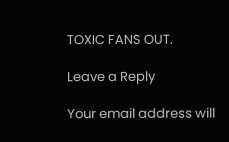TOXIC FANS OUT.

Leave a Reply

Your email address will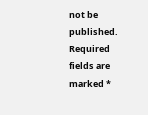not be published. Required fields are marked *